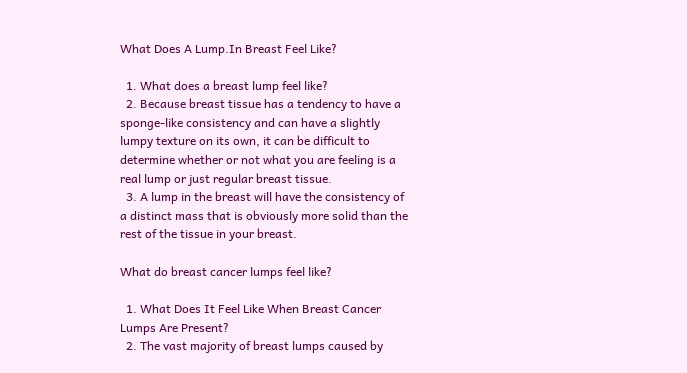What Does A Lump.In Breast Feel Like?

  1. What does a breast lump feel like?
  2. Because breast tissue has a tendency to have a sponge-like consistency and can have a slightly lumpy texture on its own, it can be difficult to determine whether or not what you are feeling is a real lump or just regular breast tissue.
  3. A lump in the breast will have the consistency of a distinct mass that is obviously more solid than the rest of the tissue in your breast.

What do breast cancer lumps feel like?

  1. What Does It Feel Like When Breast Cancer Lumps Are Present?
  2. The vast majority of breast lumps caused by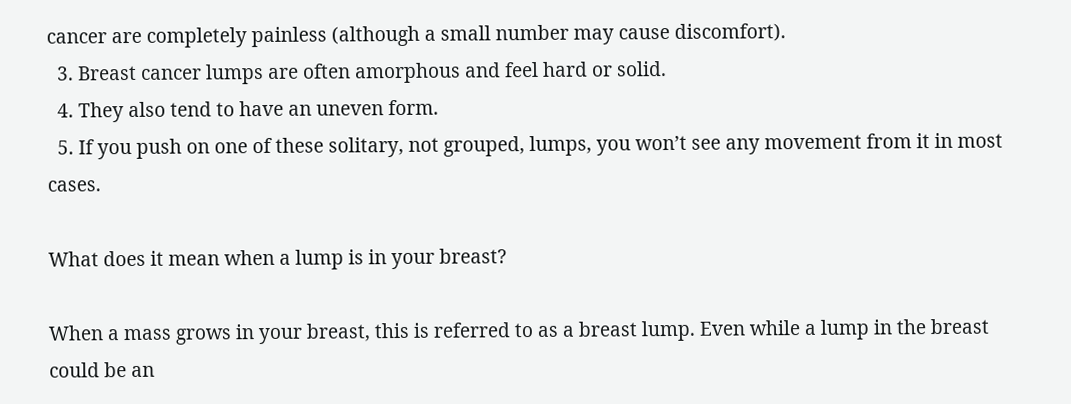cancer are completely painless (although a small number may cause discomfort).
  3. Breast cancer lumps are often amorphous and feel hard or solid.
  4. They also tend to have an uneven form.
  5. If you push on one of these solitary, not grouped, lumps, you won’t see any movement from it in most cases.

What does it mean when a lump is in your breast?

When a mass grows in your breast, this is referred to as a breast lump. Even while a lump in the breast could be an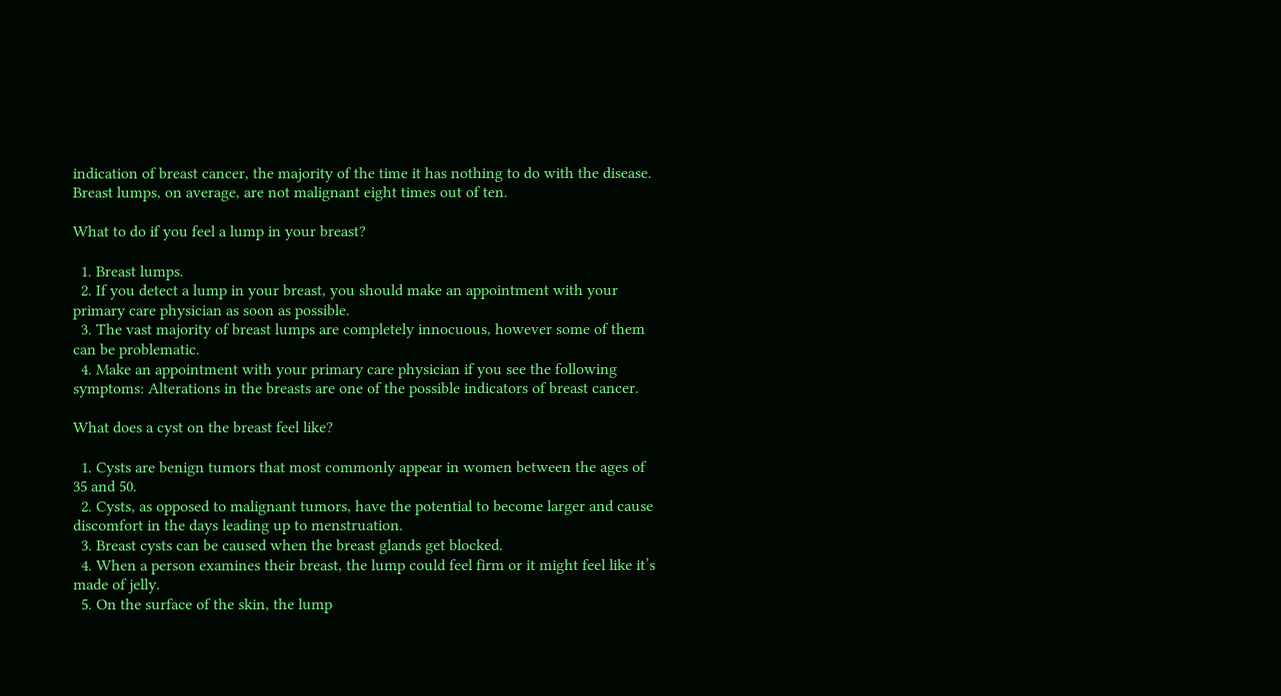indication of breast cancer, the majority of the time it has nothing to do with the disease. Breast lumps, on average, are not malignant eight times out of ten.

What to do if you feel a lump in your breast?

  1. Breast lumps.
  2. If you detect a lump in your breast, you should make an appointment with your primary care physician as soon as possible.
  3. The vast majority of breast lumps are completely innocuous, however some of them can be problematic.
  4. Make an appointment with your primary care physician if you see the following symptoms: Alterations in the breasts are one of the possible indicators of breast cancer.

What does a cyst on the breast feel like?

  1. Cysts are benign tumors that most commonly appear in women between the ages of 35 and 50.
  2. Cysts, as opposed to malignant tumors, have the potential to become larger and cause discomfort in the days leading up to menstruation.
  3. Breast cysts can be caused when the breast glands get blocked.
  4. When a person examines their breast, the lump could feel firm or it might feel like it’s made of jelly.
  5. On the surface of the skin, the lump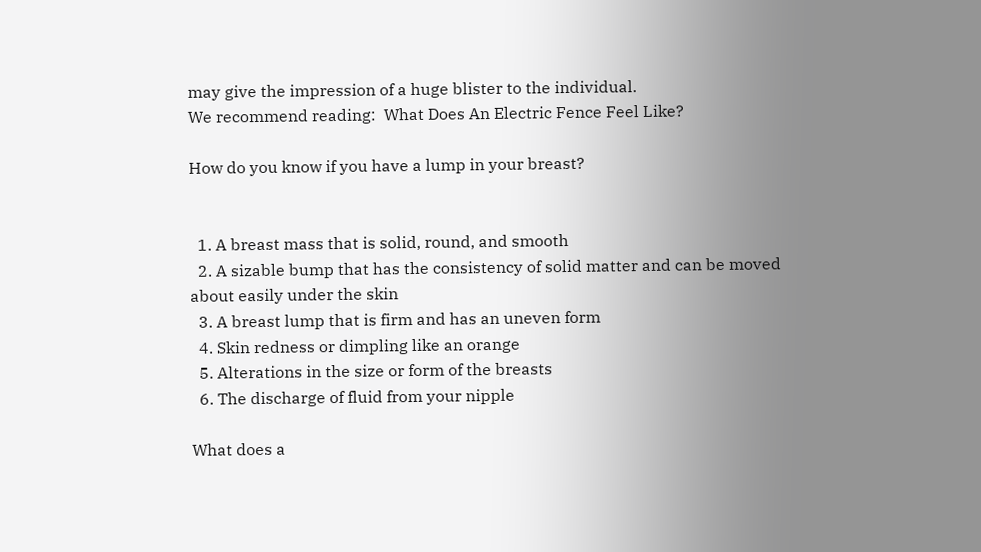may give the impression of a huge blister to the individual.
We recommend reading:  What Does An Electric Fence Feel Like?

How do you know if you have a lump in your breast?


  1. A breast mass that is solid, round, and smooth
  2. A sizable bump that has the consistency of solid matter and can be moved about easily under the skin
  3. A breast lump that is firm and has an uneven form
  4. Skin redness or dimpling like an orange
  5. Alterations in the size or form of the breasts
  6. The discharge of fluid from your nipple

What does a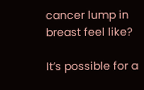cancer lump in breast feel like?

It’s possible for a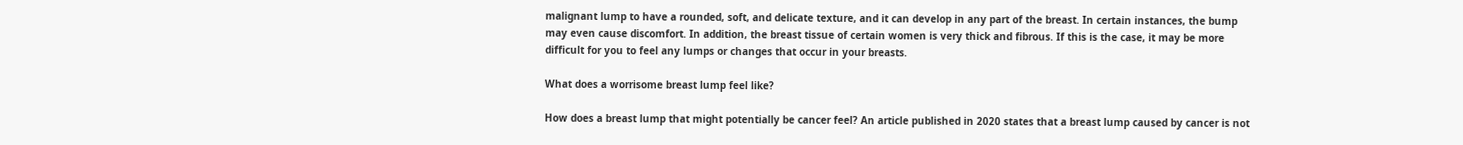malignant lump to have a rounded, soft, and delicate texture, and it can develop in any part of the breast. In certain instances, the bump may even cause discomfort. In addition, the breast tissue of certain women is very thick and fibrous. If this is the case, it may be more difficult for you to feel any lumps or changes that occur in your breasts.

What does a worrisome breast lump feel like?

How does a breast lump that might potentially be cancer feel? An article published in 2020 states that a breast lump caused by cancer is not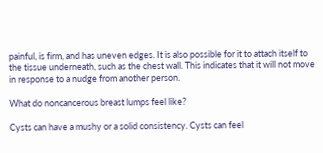painful, is firm, and has uneven edges. It is also possible for it to attach itself to the tissue underneath, such as the chest wall. This indicates that it will not move in response to a nudge from another person.

What do noncancerous breast lumps feel like?

Cysts can have a mushy or a solid consistency. Cysts can feel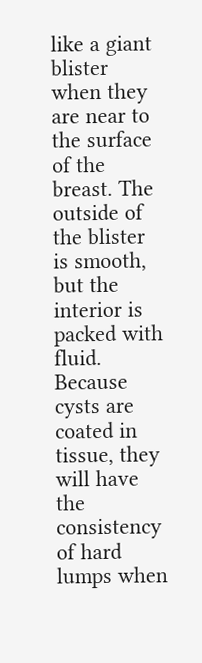like a giant blister when they are near to the surface of the breast. The outside of the blister is smooth, but the interior is packed with fluid. Because cysts are coated in tissue, they will have the consistency of hard lumps when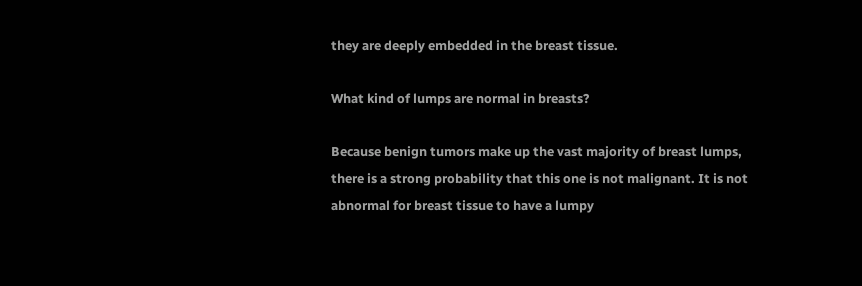they are deeply embedded in the breast tissue.

What kind of lumps are normal in breasts?

Because benign tumors make up the vast majority of breast lumps, there is a strong probability that this one is not malignant. It is not abnormal for breast tissue to have a lumpy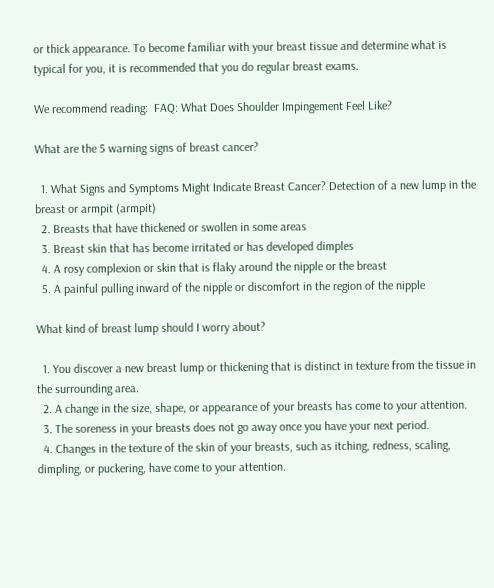or thick appearance. To become familiar with your breast tissue and determine what is typical for you, it is recommended that you do regular breast exams.

We recommend reading:  FAQ: What Does Shoulder Impingement Feel Like?

What are the 5 warning signs of breast cancer?

  1. What Signs and Symptoms Might Indicate Breast Cancer? Detection of a new lump in the breast or armpit (armpit)
  2. Breasts that have thickened or swollen in some areas
  3. Breast skin that has become irritated or has developed dimples
  4. A rosy complexion or skin that is flaky around the nipple or the breast
  5. A painful pulling inward of the nipple or discomfort in the region of the nipple

What kind of breast lump should I worry about?

  1. You discover a new breast lump or thickening that is distinct in texture from the tissue in the surrounding area.
  2. A change in the size, shape, or appearance of your breasts has come to your attention.
  3. The soreness in your breasts does not go away once you have your next period.
  4. Changes in the texture of the skin of your breasts, such as itching, redness, scaling, dimpling, or puckering, have come to your attention.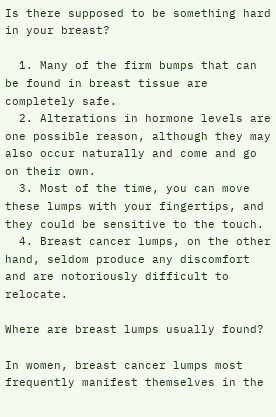Is there supposed to be something hard in your breast?

  1. Many of the firm bumps that can be found in breast tissue are completely safe.
  2. Alterations in hormone levels are one possible reason, although they may also occur naturally and come and go on their own.
  3. Most of the time, you can move these lumps with your fingertips, and they could be sensitive to the touch.
  4. Breast cancer lumps, on the other hand, seldom produce any discomfort and are notoriously difficult to relocate.

Where are breast lumps usually found?

In women, breast cancer lumps most frequently manifest themselves in the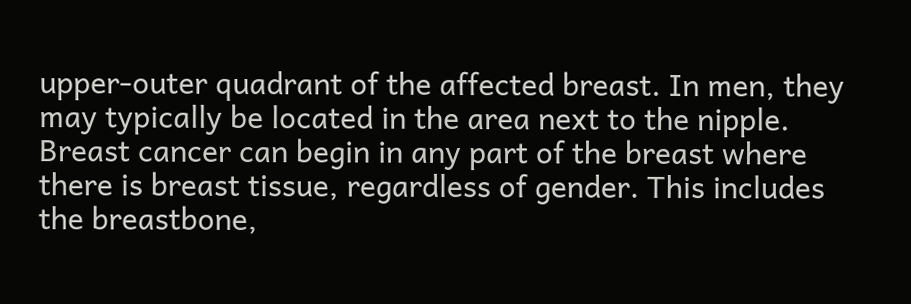upper-outer quadrant of the affected breast. In men, they may typically be located in the area next to the nipple. Breast cancer can begin in any part of the breast where there is breast tissue, regardless of gender. This includes the breastbone,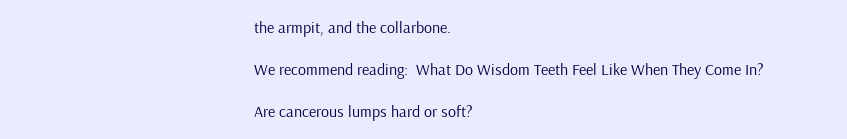the armpit, and the collarbone.

We recommend reading:  What Do Wisdom Teeth Feel Like When They Come In?

Are cancerous lumps hard or soft?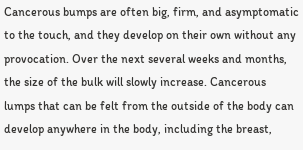Cancerous bumps are often big, firm, and asymptomatic to the touch, and they develop on their own without any provocation. Over the next several weeks and months, the size of the bulk will slowly increase. Cancerous lumps that can be felt from the outside of the body can develop anywhere in the body, including the breast,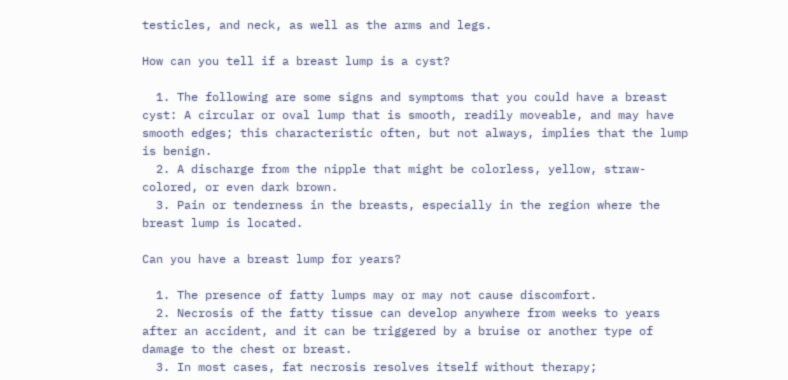testicles, and neck, as well as the arms and legs.

How can you tell if a breast lump is a cyst?

  1. The following are some signs and symptoms that you could have a breast cyst: A circular or oval lump that is smooth, readily moveable, and may have smooth edges; this characteristic often, but not always, implies that the lump is benign.
  2. A discharge from the nipple that might be colorless, yellow, straw-colored, or even dark brown.
  3. Pain or tenderness in the breasts, especially in the region where the breast lump is located.

Can you have a breast lump for years?

  1. The presence of fatty lumps may or may not cause discomfort.
  2. Necrosis of the fatty tissue can develop anywhere from weeks to years after an accident, and it can be triggered by a bruise or another type of damage to the chest or breast.
  3. In most cases, fat necrosis resolves itself without therapy;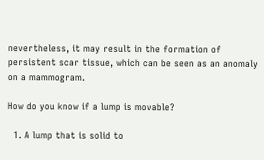nevertheless, it may result in the formation of persistent scar tissue, which can be seen as an anomaly on a mammogram.

How do you know if a lump is movable?

  1. A lump that is solid to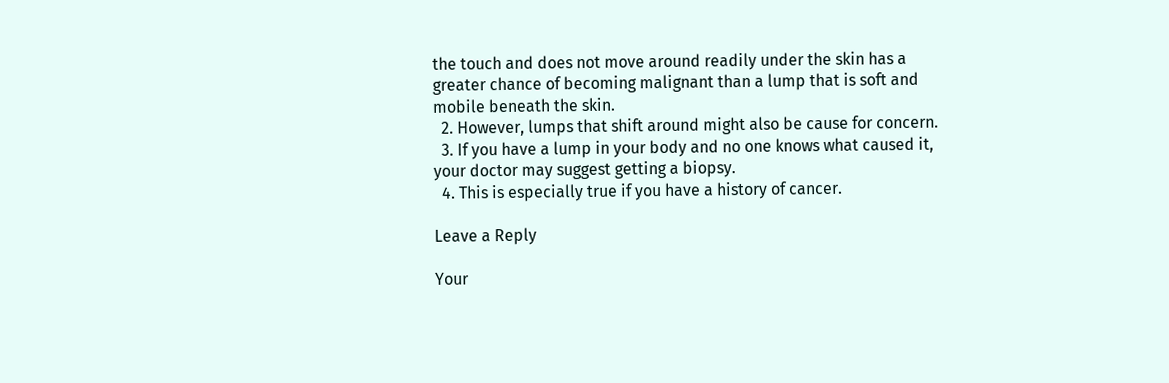the touch and does not move around readily under the skin has a greater chance of becoming malignant than a lump that is soft and mobile beneath the skin.
  2. However, lumps that shift around might also be cause for concern.
  3. If you have a lump in your body and no one knows what caused it, your doctor may suggest getting a biopsy.
  4. This is especially true if you have a history of cancer.

Leave a Reply

Your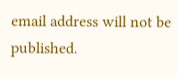email address will not be published.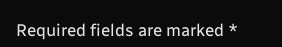Required fields are marked *